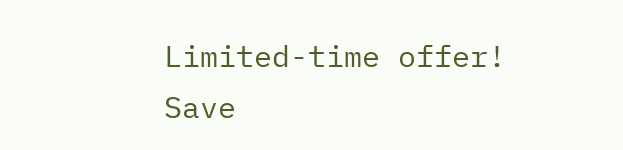Limited-time offer! Save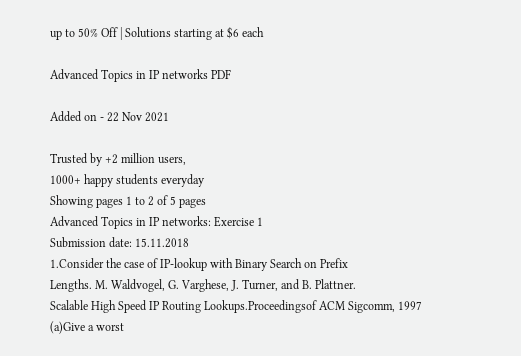up to 50% Off | Solutions starting at $6 each

Advanced Topics in IP networks PDF

Added on - 22 Nov 2021

Trusted by +2 million users,
1000+ happy students everyday
Showing pages 1 to 2 of 5 pages
Advanced Topics in IP networks: Exercise 1
Submission date: 15.11.2018
1.Consider the case of IP-lookup with Binary Search on Prefix
Lengths. M. Waldvogel, G. Varghese, J. Turner, and B. Plattner.
Scalable High Speed IP Routing Lookups.Proceedingsof ACM Sigcomm, 1997
(a)Give a worst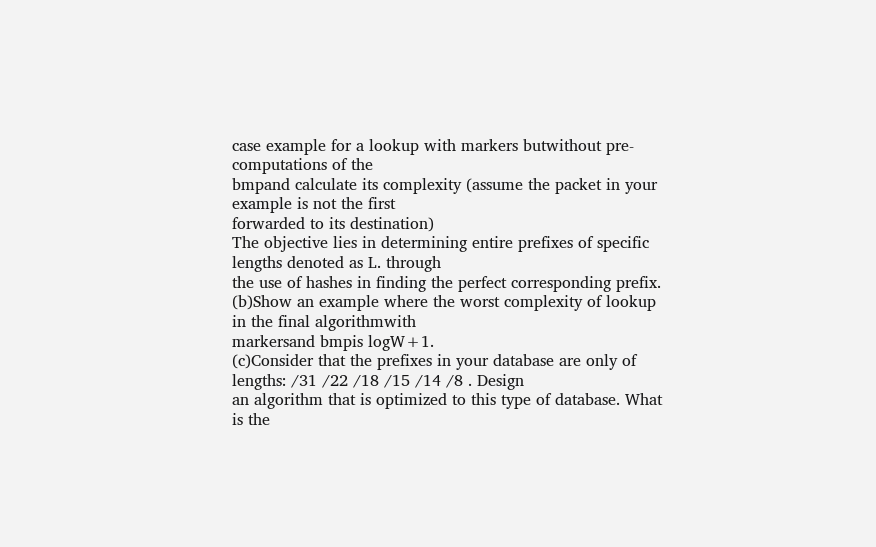case example for a lookup with markers butwithout pre-computations of the
bmpand calculate its complexity (assume the packet in your example is not the first
forwarded to its destination)
The objective lies in determining entire prefixes of specific lengths denoted as L. through
the use of hashes in finding the perfect corresponding prefix.
(b)Show an example where the worst complexity of lookup in the final algorithmwith
markersand bmpis logW+1.
(c)Consider that the prefixes in your database are only of lengths: /31 /22 /18 /15 /14 /8 . Design
an algorithm that is optimized to this type of database. What is the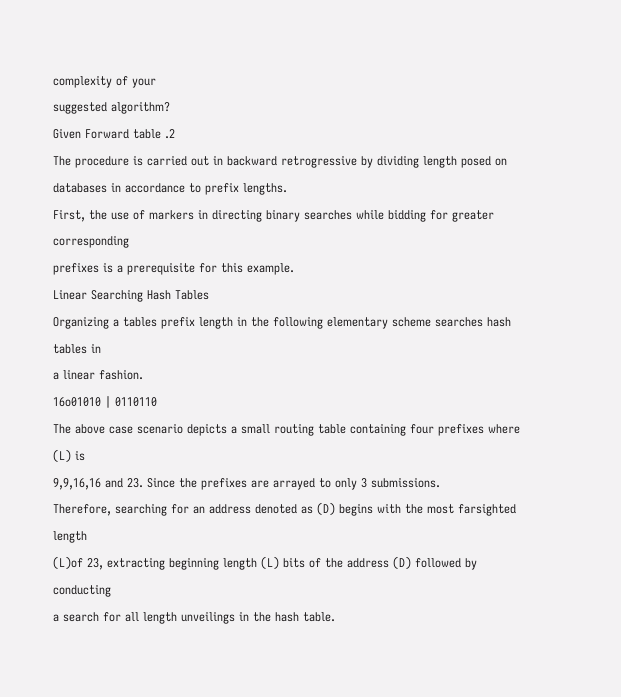complexity of your
suggested algorithm?
Given Forward table .2
The procedure is carried out in backward retrogressive by dividing length posed on
databases in accordance to prefix lengths.
First, the use of markers in directing binary searches while bidding for greater corresponding
prefixes is a prerequisite for this example.
Linear Searching Hash Tables
Organizing a tables prefix length in the following elementary scheme searches hash tables in
a linear fashion.
16o01010 | 0110110
The above case scenario depicts a small routing table containing four prefixes where (L) is
9,9,16,16 and 23. Since the prefixes are arrayed to only 3 submissions.
Therefore, searching for an address denoted as (D) begins with the most farsighted length
(L)of 23, extracting beginning length (L) bits of the address (D) followed by conducting
a search for all length unveilings in the hash table.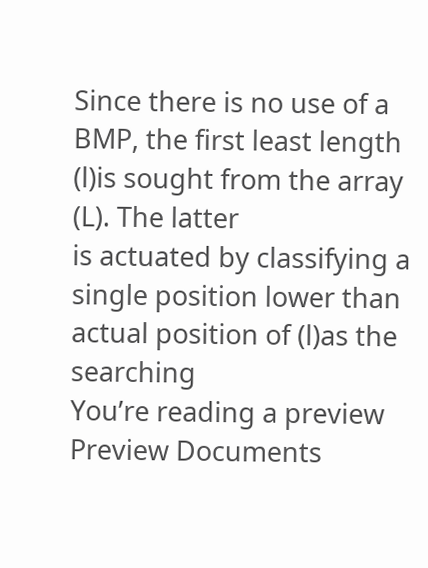Since there is no use of a BMP, the first least length (l)is sought from the array (L). The latter
is actuated by classifying a single position lower than actual position of (l)as the searching
You’re reading a preview
Preview Documents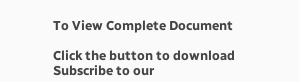To View Complete Document

Click the button to download
Subscribe to our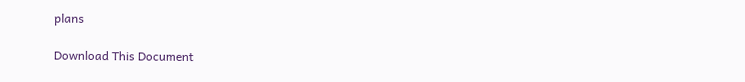plans

Download This Document